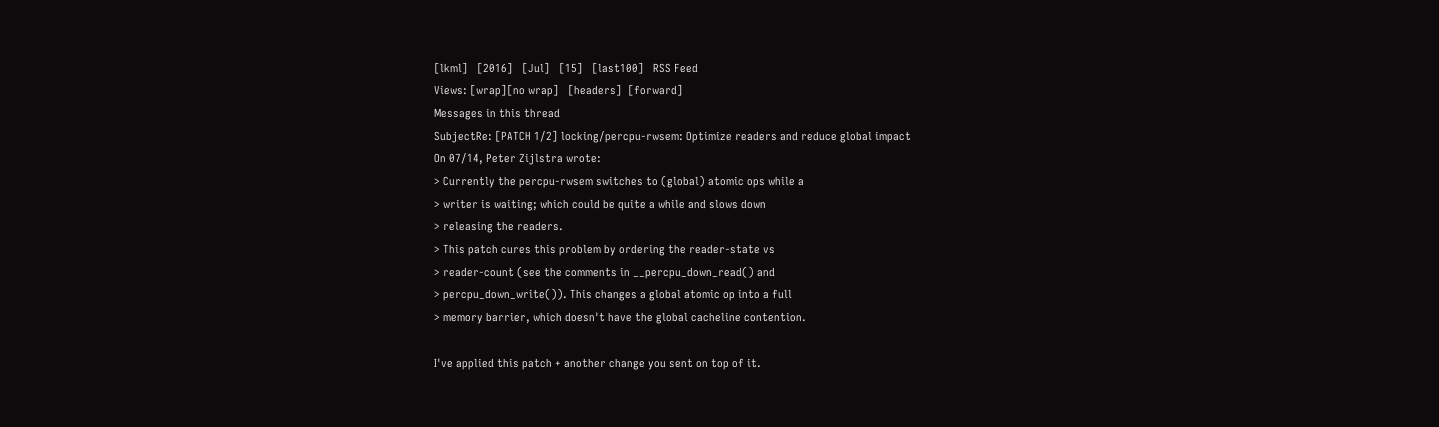[lkml]   [2016]   [Jul]   [15]   [last100]   RSS Feed
Views: [wrap][no wrap]   [headers]  [forward]
Messages in this thread
SubjectRe: [PATCH 1/2] locking/percpu-rwsem: Optimize readers and reduce global impact
On 07/14, Peter Zijlstra wrote:
> Currently the percpu-rwsem switches to (global) atomic ops while a
> writer is waiting; which could be quite a while and slows down
> releasing the readers.
> This patch cures this problem by ordering the reader-state vs
> reader-count (see the comments in __percpu_down_read() and
> percpu_down_write()). This changes a global atomic op into a full
> memory barrier, which doesn't have the global cacheline contention.

I've applied this patch + another change you sent on top of it.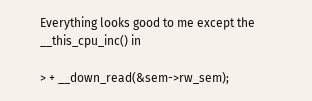Everything looks good to me except the __this_cpu_inc() in

> + __down_read(&sem->rw_sem);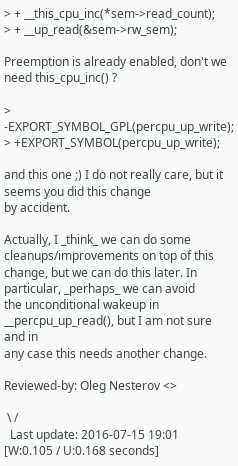> + __this_cpu_inc(*sem->read_count);
> + __up_read(&sem->rw_sem);

Preemption is already enabled, don't we need this_cpu_inc() ?

> -EXPORT_SYMBOL_GPL(percpu_up_write);
> +EXPORT_SYMBOL(percpu_up_write);

and this one ;) I do not really care, but it seems you did this change
by accident.

Actually, I _think_ we can do some cleanups/improvements on top of this
change, but we can do this later. In particular, _perhaps_ we can avoid
the unconditional wakeup in __percpu_up_read(), but I am not sure and in
any case this needs another change.

Reviewed-by: Oleg Nesterov <>

 \ /
  Last update: 2016-07-15 19:01    [W:0.105 / U:0.168 seconds]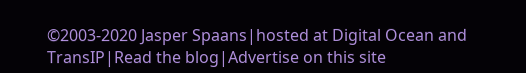©2003-2020 Jasper Spaans|hosted at Digital Ocean and TransIP|Read the blog|Advertise on this site